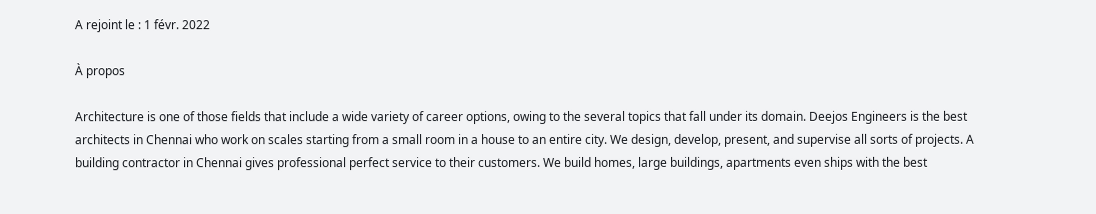A rejoint le : 1 févr. 2022

À propos

Architecture is one of those fields that include a wide variety of career options, owing to the several topics that fall under its domain. Deejos Engineers is the best architects in Chennai who work on scales starting from a small room in a house to an entire city. We design, develop, present, and supervise all sorts of projects. A building contractor in Chennai gives professional perfect service to their customers. We build homes, large buildings, apartments even ships with the best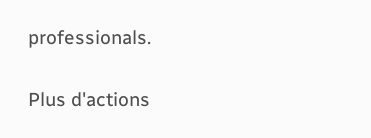professionals.


Plus d'actions